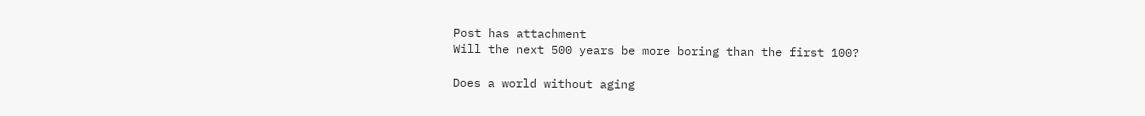Post has attachment
Will the next 500 years be more boring than the first 100?

Does a world without aging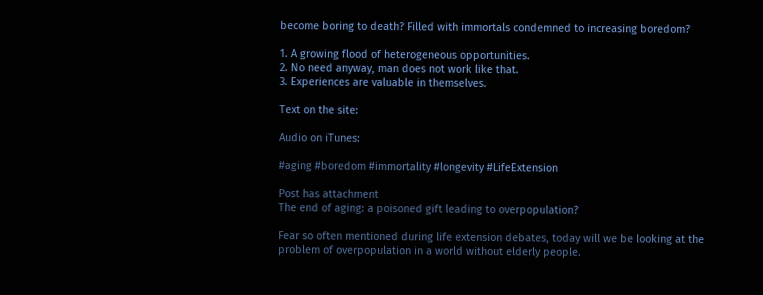become boring to death? Filled with immortals condemned to increasing boredom?

1. A growing flood of heterogeneous opportunities.
2. No need anyway, man does not work like that.
3. Experiences are valuable in themselves.

Text on the site:

Audio on iTunes:

#aging #boredom #immortality #longevity #LifeExtension

Post has attachment
The end of aging: a poisoned gift leading to overpopulation?

Fear so often mentioned during life extension debates, today will we be looking at the problem of overpopulation in a world without elderly people.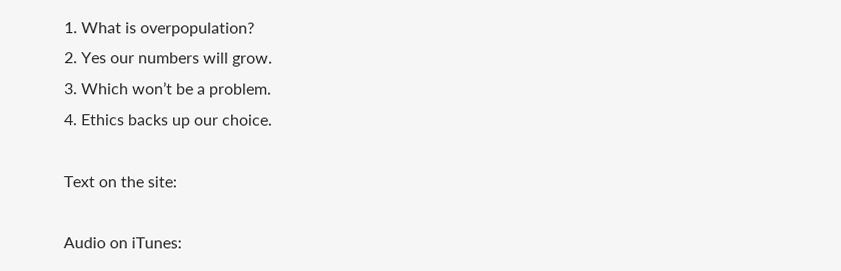1. What is overpopulation?
2. Yes our numbers will grow.
3. Which won’t be a problem.
4. Ethics backs up our choice.

Text on the site:

Audio on iTunes: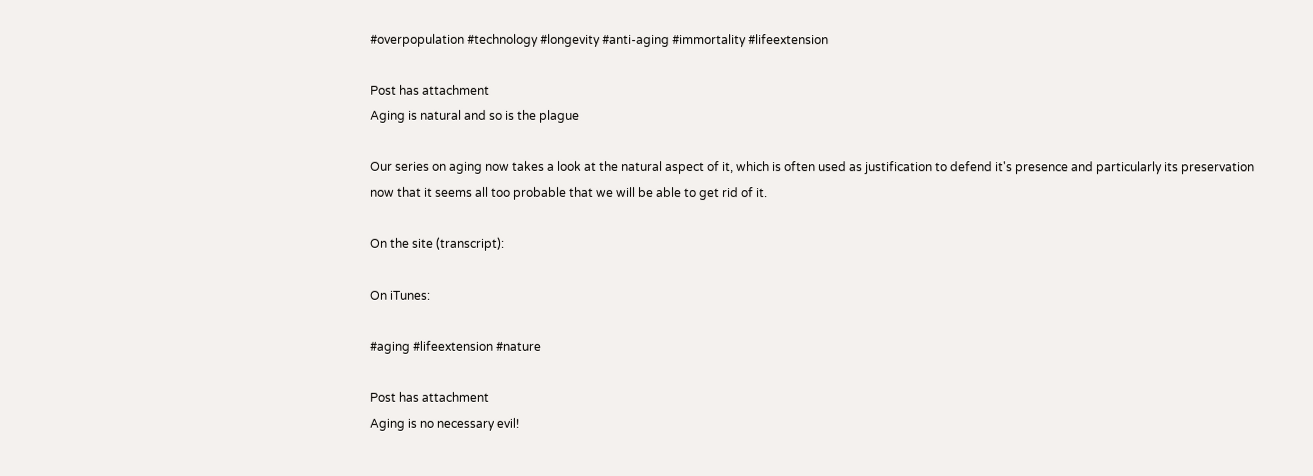#overpopulation #technology #longevity #anti-aging #immortality #lifeextension

Post has attachment
Aging is natural and so is the plague

Our series on aging now takes a look at the natural aspect of it, which is often used as justification to defend it's presence and particularly its preservation now that it seems all too probable that we will be able to get rid of it.

On the site (transcript):

On iTunes:

#aging #lifeextension #nature

Post has attachment
Aging is no necessary evil!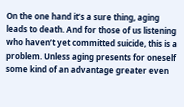On the one hand it’s a sure thing, aging leads to death. And for those of us listening who haven’t yet committed suicide, this is a problem. Unless aging presents for oneself some kind of an advantage greater even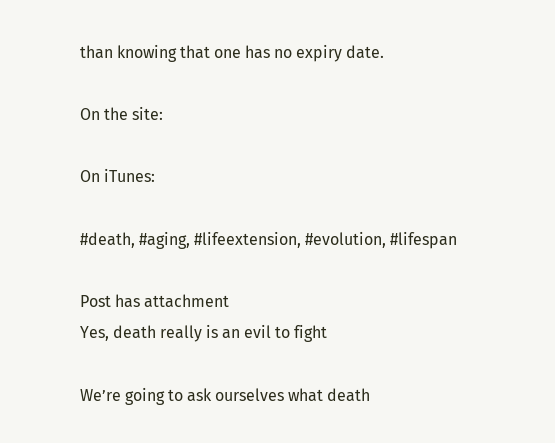than knowing that one has no expiry date.

On the site:

On iTunes:

#death, #aging, #lifeextension, #evolution, #lifespan

Post has attachment
Yes, death really is an evil to fight

We’re going to ask ourselves what death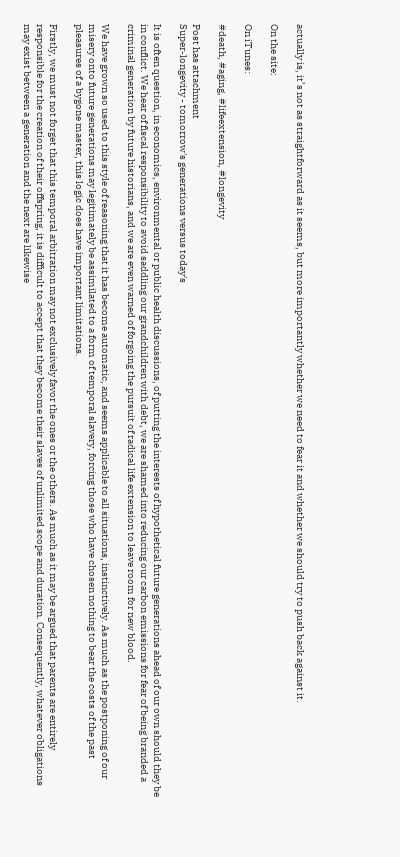actually is, it’s not as straightforward as it seems, but more importantly whether we need to fear it and whether we should try to push back against it.

On the site:

On iTunes:

#death, #aging, #lifeextension, #longevity

Post has attachment
Super-longevity - tomorrow's generations versus today's

It is often question, in economics, environmental or public health discussions, of putting the interests of hypothetical future generations ahead of our own should they be in conflict. We hear of fiscal responsibility to avoid saddling our grandchildren with debt, we are shamed into reducing our carbon emissions for fear of being branded a criminal generation by future historians, and we are even warned of forgoing the pursuit of radical life extension to leave room for new blood.

We have grown so used to this style of reasoning that it has become automatic, and seems applicable to all situations, instinctively. As much as the postponing of our misery onto future generations may legitimately be assimilated to a form of temporal slavery, forcing those who have chosen nothing to bear the costs of the past pleasures of a bygone master, this logic does have important limitations.

Firstly, we must not forget that this temporal arbitration may not exclusively favor the ones or the others. As much as it may be argued that parents are entirely responsible for the creation of their offspring, it is difficult to accept that they become their slaves of unlimited scope and duration. Consequently, whatever obligations may exist between a generation and the next are likewise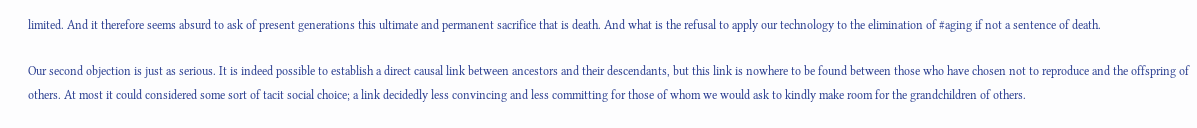limited. And it therefore seems absurd to ask of present generations this ultimate and permanent sacrifice that is death. And what is the refusal to apply our technology to the elimination of #aging if not a sentence of death.

Our second objection is just as serious. It is indeed possible to establish a direct causal link between ancestors and their descendants, but this link is nowhere to be found between those who have chosen not to reproduce and the offspring of others. At most it could considered some sort of tacit social choice; a link decidedly less convincing and less committing for those of whom we would ask to kindly make room for the grandchildren of others.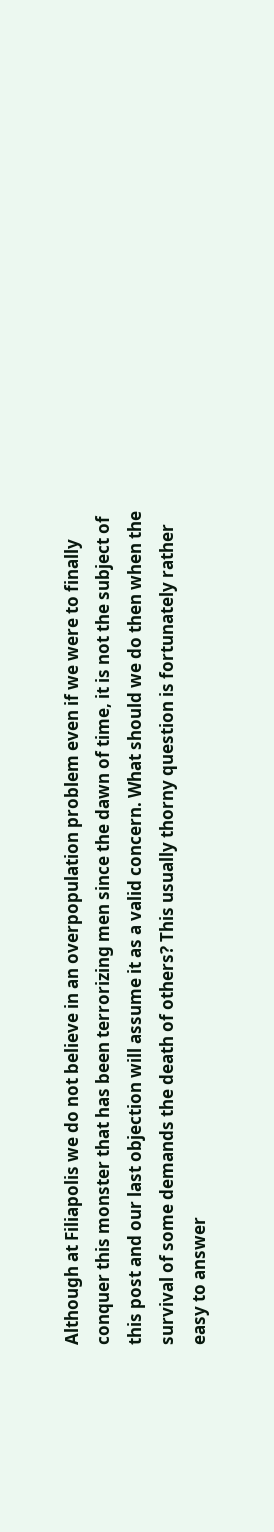Although at Filiapolis we do not believe in an overpopulation problem even if we were to finally conquer this monster that has been terrorizing men since the dawn of time, it is not the subject of this post and our last objection will assume it as a valid concern. What should we do then when the survival of some demands the death of others? This usually thorny question is fortunately rather easy to answer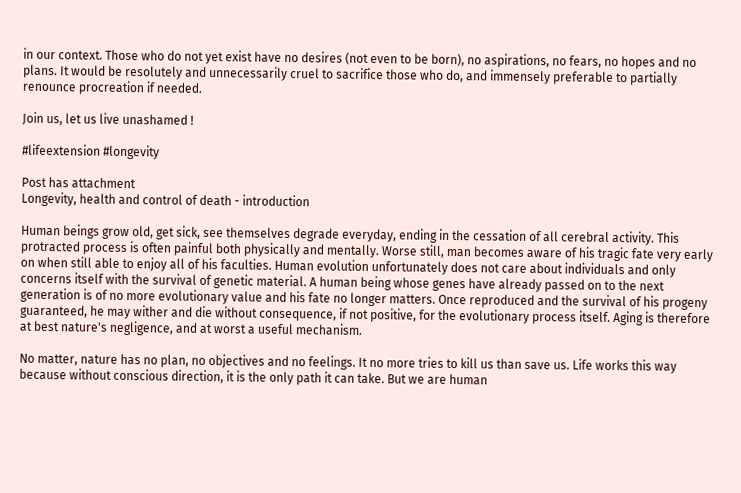in our context. Those who do not yet exist have no desires (not even to be born), no aspirations, no fears, no hopes and no plans. It would be resolutely and unnecessarily cruel to sacrifice those who do, and immensely preferable to partially renounce procreation if needed.

Join us, let us live unashamed !

#lifeextension #longevity

Post has attachment
Longevity, health and control of death - introduction

Human beings grow old, get sick, see themselves degrade everyday, ending in the cessation of all cerebral activity. This protracted process is often painful both physically and mentally. Worse still, man becomes aware of his tragic fate very early on when still able to enjoy all of his faculties. Human evolution unfortunately does not care about individuals and only concerns itself with the survival of genetic material. A human being whose genes have already passed on to the next generation is of no more evolutionary value and his fate no longer matters. Once reproduced and the survival of his progeny guaranteed, he may wither and die without consequence, if not positive, for the evolutionary process itself. Aging is therefore at best nature's negligence, and at worst a useful mechanism.

No matter, nature has no plan, no objectives and no feelings. It no more tries to kill us than save us. Life works this way because without conscious direction, it is the only path it can take. But we are human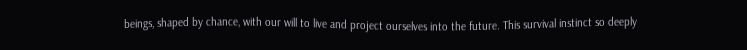beings, shaped by chance, with our will to live and project ourselves into the future. This survival instinct so deeply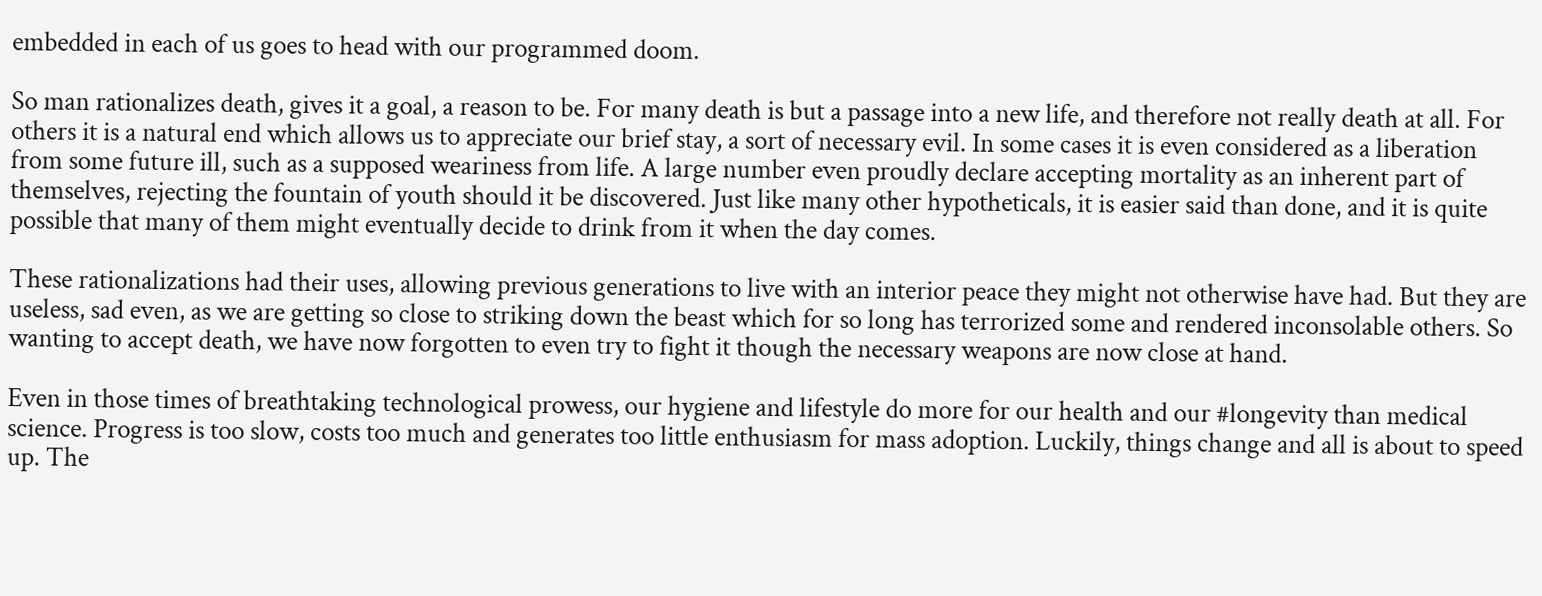embedded in each of us goes to head with our programmed doom.

So man rationalizes death, gives it a goal, a reason to be. For many death is but a passage into a new life, and therefore not really death at all. For others it is a natural end which allows us to appreciate our brief stay, a sort of necessary evil. In some cases it is even considered as a liberation from some future ill, such as a supposed weariness from life. A large number even proudly declare accepting mortality as an inherent part of themselves, rejecting the fountain of youth should it be discovered. Just like many other hypotheticals, it is easier said than done, and it is quite possible that many of them might eventually decide to drink from it when the day comes.

These rationalizations had their uses, allowing previous generations to live with an interior peace they might not otherwise have had. But they are useless, sad even, as we are getting so close to striking down the beast which for so long has terrorized some and rendered inconsolable others. So wanting to accept death, we have now forgotten to even try to fight it though the necessary weapons are now close at hand.

Even in those times of breathtaking technological prowess, our hygiene and lifestyle do more for our health and our #longevity than medical science. Progress is too slow, costs too much and generates too little enthusiasm for mass adoption. Luckily, things change and all is about to speed up. The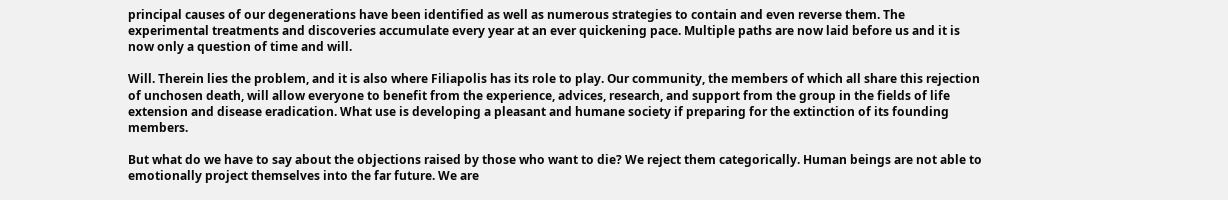principal causes of our degenerations have been identified as well as numerous strategies to contain and even reverse them. The experimental treatments and discoveries accumulate every year at an ever quickening pace. Multiple paths are now laid before us and it is now only a question of time and will.

Will. Therein lies the problem, and it is also where Filiapolis has its role to play. Our community, the members of which all share this rejection of unchosen death, will allow everyone to benefit from the experience, advices, research, and support from the group in the fields of life extension and disease eradication. What use is developing a pleasant and humane society if preparing for the extinction of its founding members.

But what do we have to say about the objections raised by those who want to die? We reject them categorically. Human beings are not able to emotionally project themselves into the far future. We are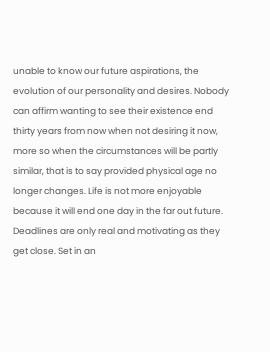unable to know our future aspirations, the evolution of our personality and desires. Nobody can affirm wanting to see their existence end thirty years from now when not desiring it now, more so when the circumstances will be partly similar, that is to say provided physical age no longer changes. Life is not more enjoyable because it will end one day in the far out future. Deadlines are only real and motivating as they get close. Set in an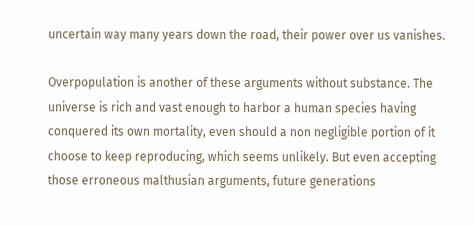uncertain way many years down the road, their power over us vanishes.

Overpopulation is another of these arguments without substance. The universe is rich and vast enough to harbor a human species having conquered its own mortality, even should a non negligible portion of it choose to keep reproducing, which seems unlikely. But even accepting those erroneous malthusian arguments, future generations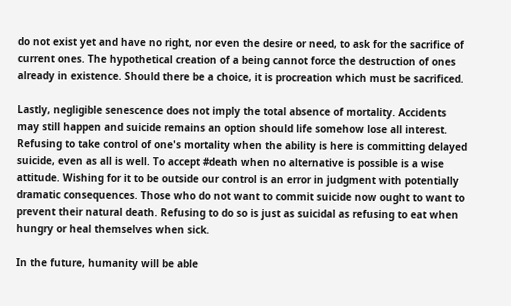do not exist yet and have no right, nor even the desire or need, to ask for the sacrifice of current ones. The hypothetical creation of a being cannot force the destruction of ones already in existence. Should there be a choice, it is procreation which must be sacrificed.

Lastly, negligible senescence does not imply the total absence of mortality. Accidents may still happen and suicide remains an option should life somehow lose all interest. Refusing to take control of one's mortality when the ability is here is committing delayed suicide, even as all is well. To accept #death when no alternative is possible is a wise attitude. Wishing for it to be outside our control is an error in judgment with potentially dramatic consequences. Those who do not want to commit suicide now ought to want to prevent their natural death. Refusing to do so is just as suicidal as refusing to eat when hungry or heal themselves when sick.

In the future, humanity will be able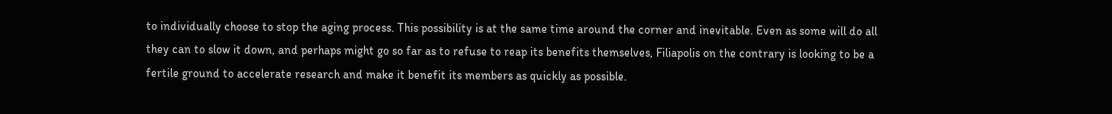to individually choose to stop the aging process. This possibility is at the same time around the corner and inevitable. Even as some will do all they can to slow it down, and perhaps might go so far as to refuse to reap its benefits themselves, Filiapolis on the contrary is looking to be a fertile ground to accelerate research and make it benefit its members as quickly as possible.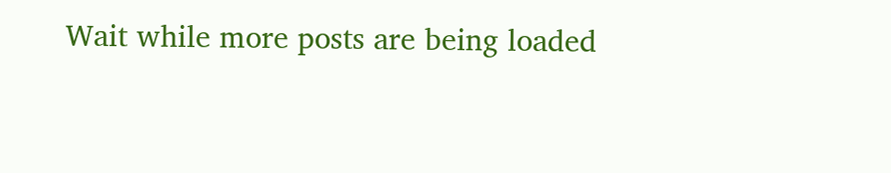Wait while more posts are being loaded